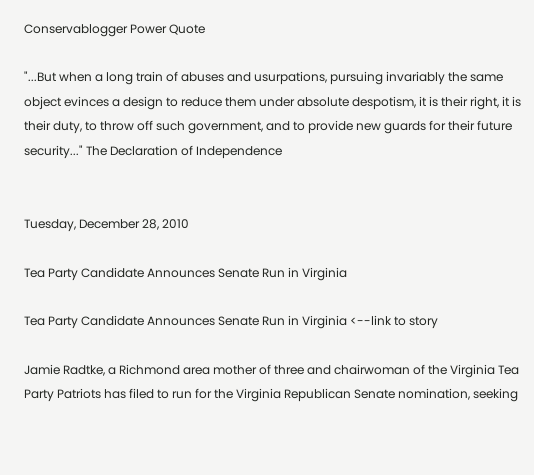Conservablogger Power Quote

"...But when a long train of abuses and usurpations, pursuing invariably the same object evinces a design to reduce them under absolute despotism, it is their right, it is their duty, to throw off such government, and to provide new guards for their future security..." The Declaration of Independence


Tuesday, December 28, 2010

Tea Party Candidate Announces Senate Run in Virginia

Tea Party Candidate Announces Senate Run in Virginia <--link to story

Jamie Radtke, a Richmond area mother of three and chairwoman of the Virginia Tea Party Patriots has filed to run for the Virginia Republican Senate nomination, seeking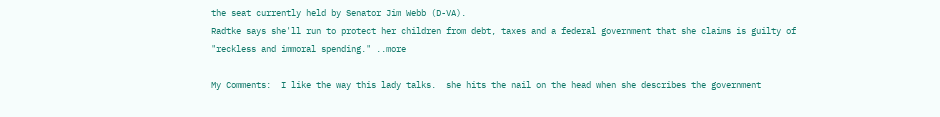the seat currently held by Senator Jim Webb (D-VA).
Radtke says she'll run to protect her children from debt, taxes and a federal government that she claims is guilty of "reckless and immoral spending." ..more

My Comments:  I like the way this lady talks.  she hits the nail on the head when she describes the government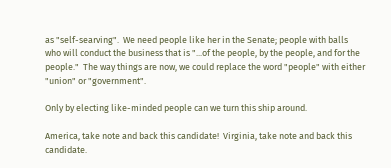as "self-searving".  We need people like her in the Senate; people with balls who will conduct the business that is "...of the people, by the people, and for the people."  The way things are now, we could replace the word "people" with either "union" or "government".

Only by electing like-minded people can we turn this ship around.

America, take note and back this candidate!  Virginia, take note and back this candidate.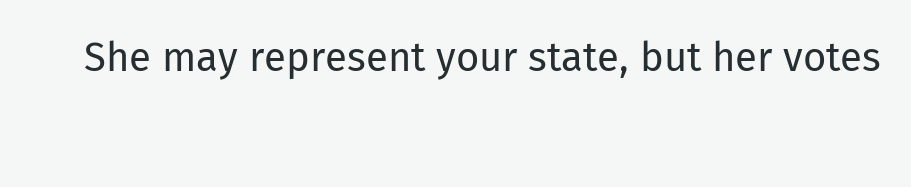She may represent your state, but her votes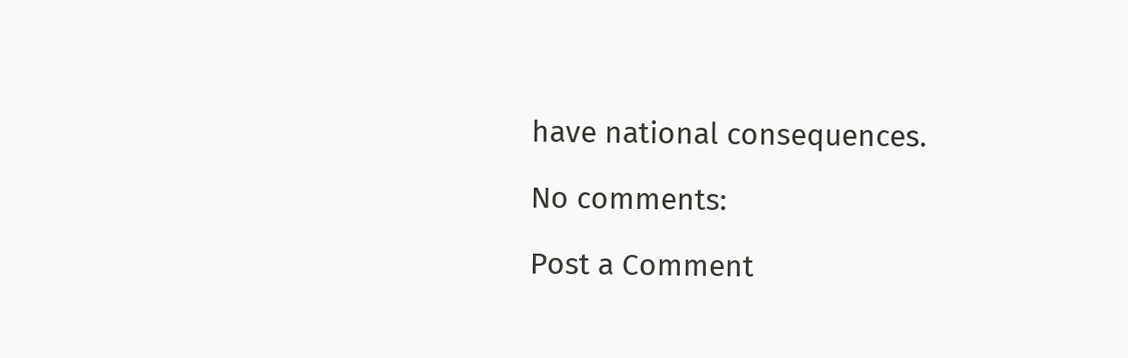have national consequences.

No comments:

Post a Comment